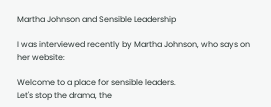Martha Johnson and Sensible Leadership

I was interviewed recently by Martha Johnson, who says on her website:

Welcome to a place for sensible leaders.
Let's stop the drama, the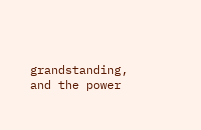grandstanding, and the power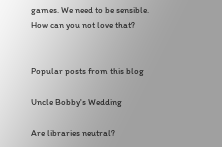games. We need to be sensible.
How can you not love that?


Popular posts from this blog

Uncle Bobby's Wedding

Are libraries neutral?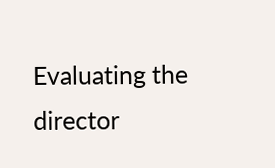Evaluating the director